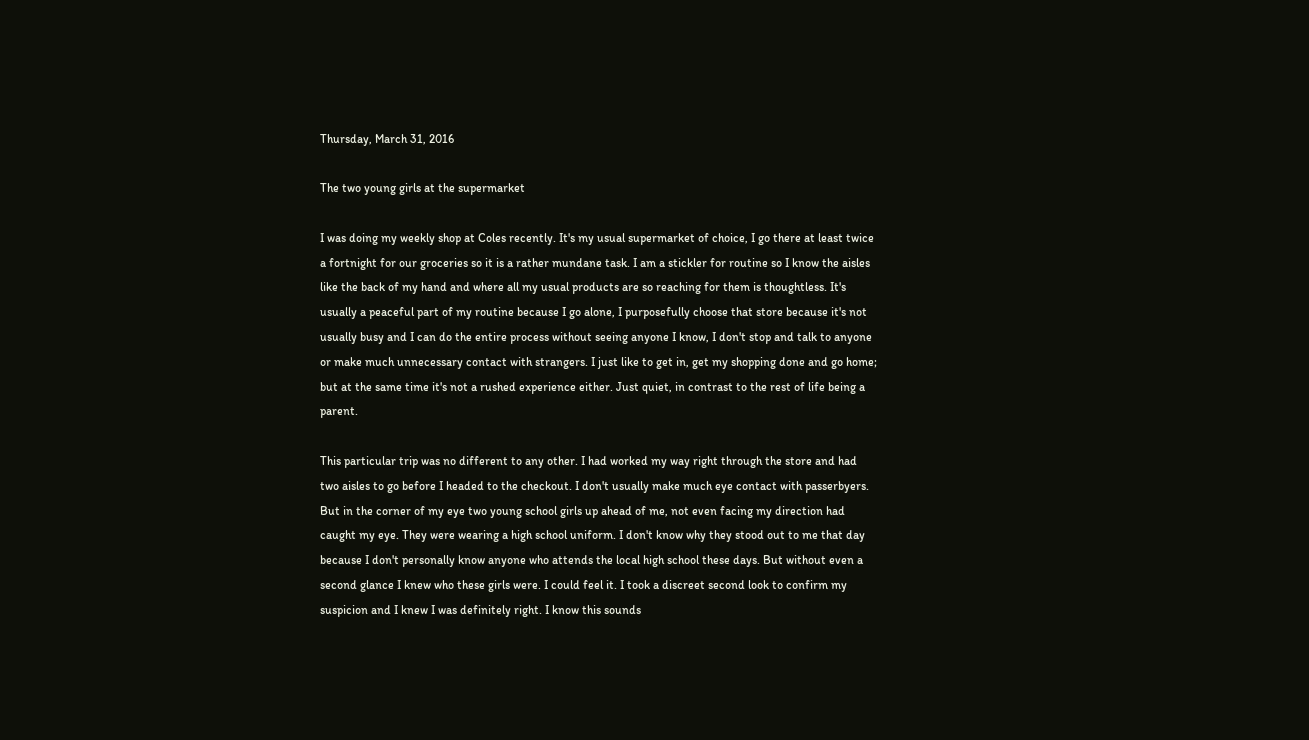Thursday, March 31, 2016

The two young girls at the supermarket

I was doing my weekly shop at Coles recently. It's my usual supermarket of choice, I go there at least twice a fortnight for our groceries so it is a rather mundane task. I am a stickler for routine so I know the aisles like the back of my hand and where all my usual products are so reaching for them is thoughtless. It's usually a peaceful part of my routine because I go alone, I purposefully choose that store because it's not usually busy and I can do the entire process without seeing anyone I know, I don't stop and talk to anyone or make much unnecessary contact with strangers. I just like to get in, get my shopping done and go home; but at the same time it's not a rushed experience either. Just quiet, in contrast to the rest of life being a parent.

This particular trip was no different to any other. I had worked my way right through the store and had two aisles to go before I headed to the checkout. I don't usually make much eye contact with passerbyers. But in the corner of my eye two young school girls up ahead of me, not even facing my direction had caught my eye. They were wearing a high school uniform. I don't know why they stood out to me that day because I don't personally know anyone who attends the local high school these days. But without even a second glance I knew who these girls were. I could feel it. I took a discreet second look to confirm my suspicion and I knew I was definitely right. I know this sounds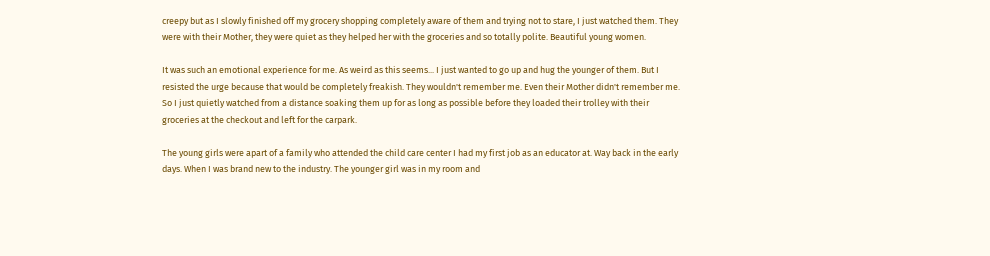creepy but as I slowly finished off my grocery shopping completely aware of them and trying not to stare, I just watched them. They were with their Mother, they were quiet as they helped her with the groceries and so totally polite. Beautiful young women.

It was such an emotional experience for me. As weird as this seems... I just wanted to go up and hug the younger of them. But I resisted the urge because that would be completely freakish. They wouldn't remember me. Even their Mother didn't remember me. So I just quietly watched from a distance soaking them up for as long as possible before they loaded their trolley with their groceries at the checkout and left for the carpark.

The young girls were apart of a family who attended the child care center I had my first job as an educator at. Way back in the early days. When I was brand new to the industry. The younger girl was in my room and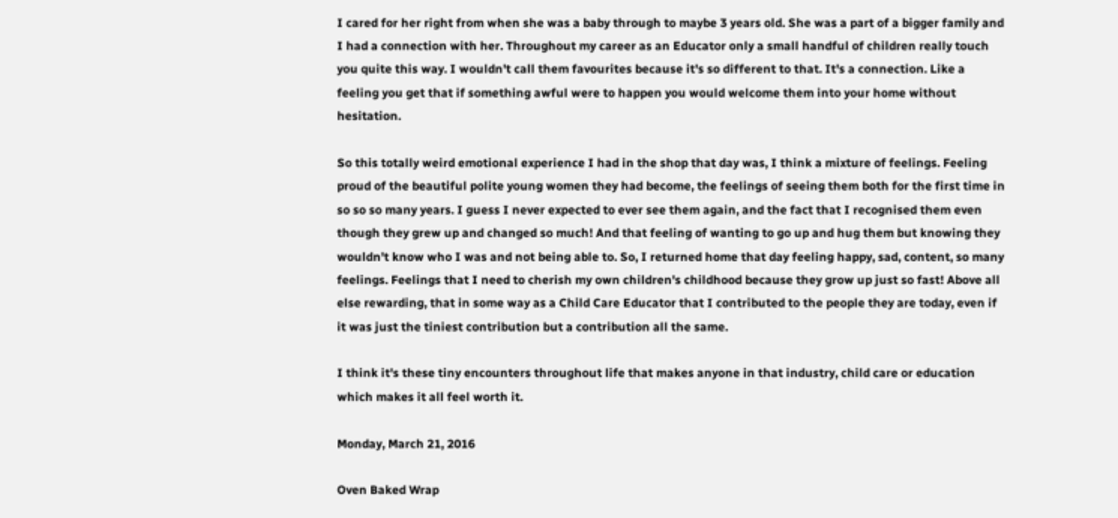I cared for her right from when she was a baby through to maybe 3 years old. She was a part of a bigger family and I had a connection with her. Throughout my career as an Educator only a small handful of children really touch you quite this way. I wouldn't call them favourites because it's so different to that. It's a connection. Like a feeling you get that if something awful were to happen you would welcome them into your home without hesitation.

So this totally weird emotional experience I had in the shop that day was, I think a mixture of feelings. Feeling proud of the beautiful polite young women they had become, the feelings of seeing them both for the first time in so so so many years. I guess I never expected to ever see them again, and the fact that I recognised them even though they grew up and changed so much! And that feeling of wanting to go up and hug them but knowing they wouldn't know who I was and not being able to. So, I returned home that day feeling happy, sad, content, so many feelings. Feelings that I need to cherish my own children's childhood because they grow up just so fast! Above all else rewarding, that in some way as a Child Care Educator that I contributed to the people they are today, even if it was just the tiniest contribution but a contribution all the same.

I think it's these tiny encounters throughout life that makes anyone in that industry, child care or education which makes it all feel worth it.

Monday, March 21, 2016

Oven Baked Wrap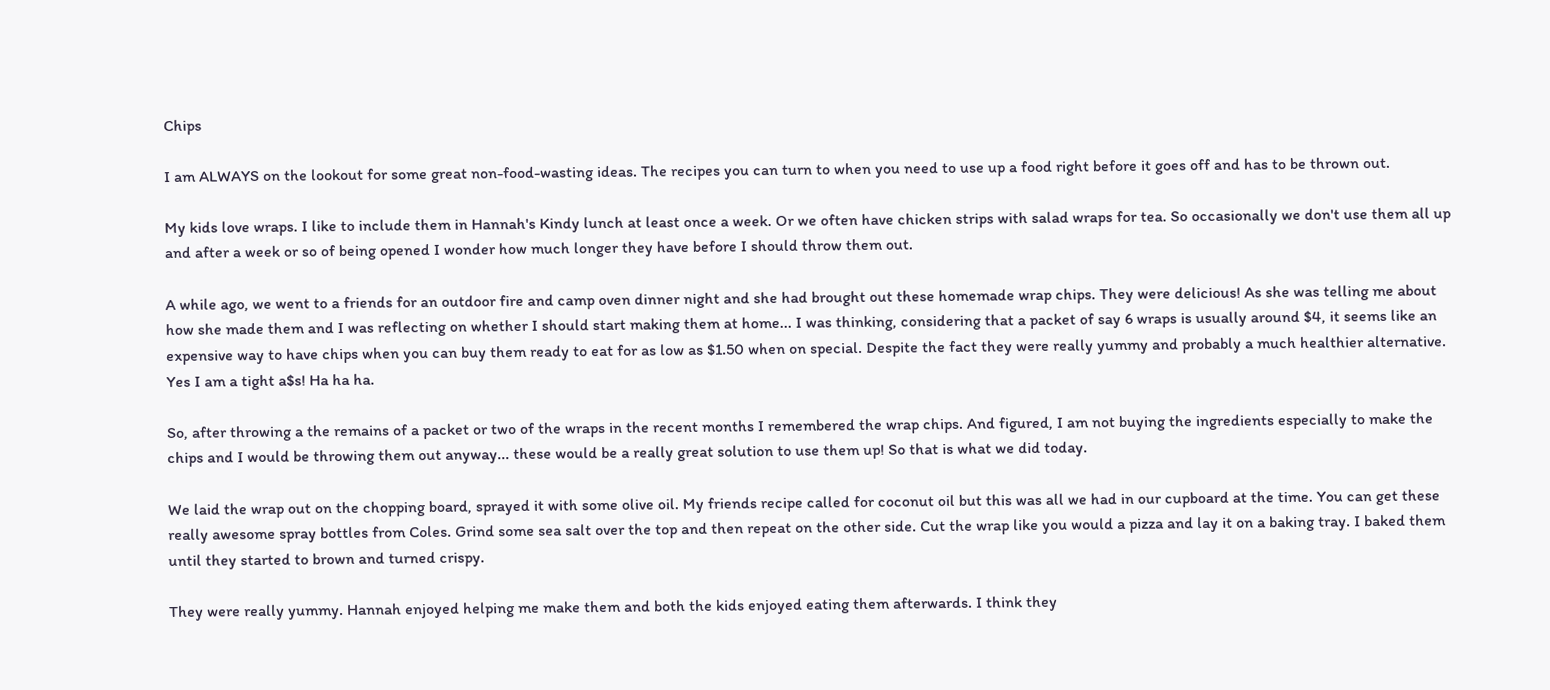Chips

I am ALWAYS on the lookout for some great non-food-wasting ideas. The recipes you can turn to when you need to use up a food right before it goes off and has to be thrown out.

My kids love wraps. I like to include them in Hannah's Kindy lunch at least once a week. Or we often have chicken strips with salad wraps for tea. So occasionally we don't use them all up and after a week or so of being opened I wonder how much longer they have before I should throw them out.

A while ago, we went to a friends for an outdoor fire and camp oven dinner night and she had brought out these homemade wrap chips. They were delicious! As she was telling me about how she made them and I was reflecting on whether I should start making them at home... I was thinking, considering that a packet of say 6 wraps is usually around $4, it seems like an expensive way to have chips when you can buy them ready to eat for as low as $1.50 when on special. Despite the fact they were really yummy and probably a much healthier alternative. Yes I am a tight a$s! Ha ha ha.

So, after throwing a the remains of a packet or two of the wraps in the recent months I remembered the wrap chips. And figured, I am not buying the ingredients especially to make the chips and I would be throwing them out anyway... these would be a really great solution to use them up! So that is what we did today.

We laid the wrap out on the chopping board, sprayed it with some olive oil. My friends recipe called for coconut oil but this was all we had in our cupboard at the time. You can get these really awesome spray bottles from Coles. Grind some sea salt over the top and then repeat on the other side. Cut the wrap like you would a pizza and lay it on a baking tray. I baked them until they started to brown and turned crispy.

They were really yummy. Hannah enjoyed helping me make them and both the kids enjoyed eating them afterwards. I think they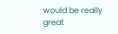would be really great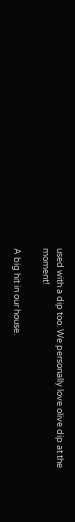used with a dip too. We personally love olive dip at the moment!

A big hit in our house.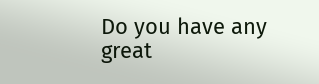Do you have any great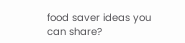food saver ideas you can share?